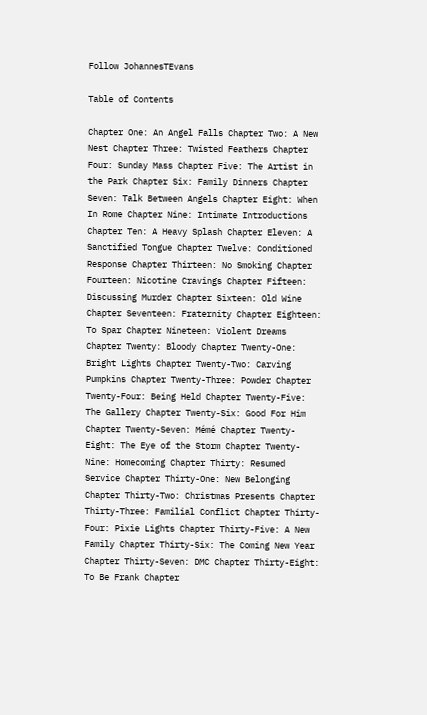Follow JohannesTEvans

Table of Contents

Chapter One: An Angel Falls Chapter Two: A New Nest Chapter Three: Twisted Feathers Chapter Four: Sunday Mass Chapter Five: The Artist in the Park Chapter Six: Family Dinners Chapter Seven: Talk Between Angels Chapter Eight: When In Rome Chapter Nine: Intimate Introductions Chapter Ten: A Heavy Splash Chapter Eleven: A Sanctified Tongue Chapter Twelve: Conditioned Response Chapter Thirteen: No Smoking Chapter Fourteen: Nicotine Cravings Chapter Fifteen: Discussing Murder Chapter Sixteen: Old Wine Chapter Seventeen: Fraternity Chapter Eighteen: To Spar Chapter Nineteen: Violent Dreams Chapter Twenty: Bloody Chapter Twenty-One: Bright Lights Chapter Twenty-Two: Carving Pumpkins Chapter Twenty-Three: Powder Chapter Twenty-Four: Being Held Chapter Twenty-Five: The Gallery Chapter Twenty-Six: Good For Him Chapter Twenty-Seven: Mémé Chapter Twenty-Eight: The Eye of the Storm Chapter Twenty-Nine: Homecoming Chapter Thirty: Resumed Service Chapter Thirty-One: New Belonging Chapter Thirty-Two: Christmas Presents Chapter Thirty-Three: Familial Conflict Chapter Thirty-Four: Pixie Lights Chapter Thirty-Five: A New Family Chapter Thirty-Six: The Coming New Year Chapter Thirty-Seven: DMC Chapter Thirty-Eight: To Be Frank Chapter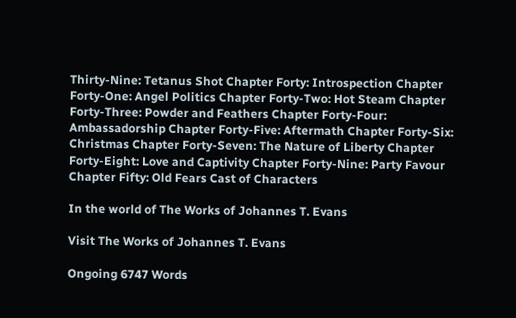Thirty-Nine: Tetanus Shot Chapter Forty: Introspection Chapter Forty-One: Angel Politics Chapter Forty-Two: Hot Steam Chapter Forty-Three: Powder and Feathers Chapter Forty-Four: Ambassadorship Chapter Forty-Five: Aftermath Chapter Forty-Six: Christmas Chapter Forty-Seven: The Nature of Liberty Chapter Forty-Eight: Love and Captivity Chapter Forty-Nine: Party Favour Chapter Fifty: Old Fears Cast of Characters

In the world of The Works of Johannes T. Evans

Visit The Works of Johannes T. Evans

Ongoing 6747 Words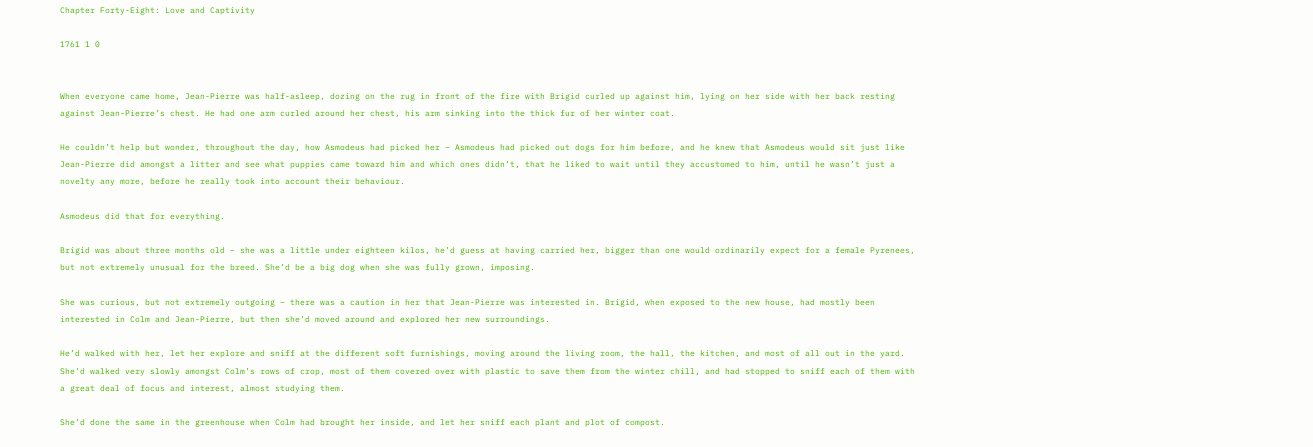Chapter Forty-Eight: Love and Captivity

1761 1 0


When everyone came home, Jean-Pierre was half-asleep, dozing on the rug in front of the fire with Brigid curled up against him, lying on her side with her back resting against Jean-Pierre’s chest. He had one arm curled around her chest, his arm sinking into the thick fur of her winter coat.

He couldn’t help but wonder, throughout the day, how Asmodeus had picked her – Asmodeus had picked out dogs for him before, and he knew that Asmodeus would sit just like Jean-Pierre did amongst a litter and see what puppies came toward him and which ones didn’t, that he liked to wait until they accustomed to him, until he wasn’t just a novelty any more, before he really took into account their behaviour.

Asmodeus did that for everything.

Brigid was about three months old – she was a little under eighteen kilos, he’d guess at having carried her, bigger than one would ordinarily expect for a female Pyrenees, but not extremely unusual for the breed. She’d be a big dog when she was fully grown, imposing.

She was curious, but not extremely outgoing – there was a caution in her that Jean-Pierre was interested in. Brigid, when exposed to the new house, had mostly been interested in Colm and Jean-Pierre, but then she’d moved around and explored her new surroundings.

He’d walked with her, let her explore and sniff at the different soft furnishings, moving around the living room, the hall, the kitchen, and most of all out in the yard. She’d walked very slowly amongst Colm’s rows of crop, most of them covered over with plastic to save them from the winter chill, and had stopped to sniff each of them with a great deal of focus and interest, almost studying them.

She’d done the same in the greenhouse when Colm had brought her inside, and let her sniff each plant and plot of compost.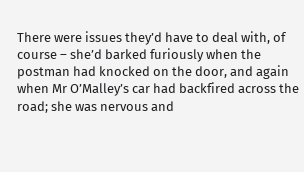There were issues they’d have to deal with, of course – she’d barked furiously when the postman had knocked on the door, and again when Mr O’Malley’s car had backfired across the road; she was nervous and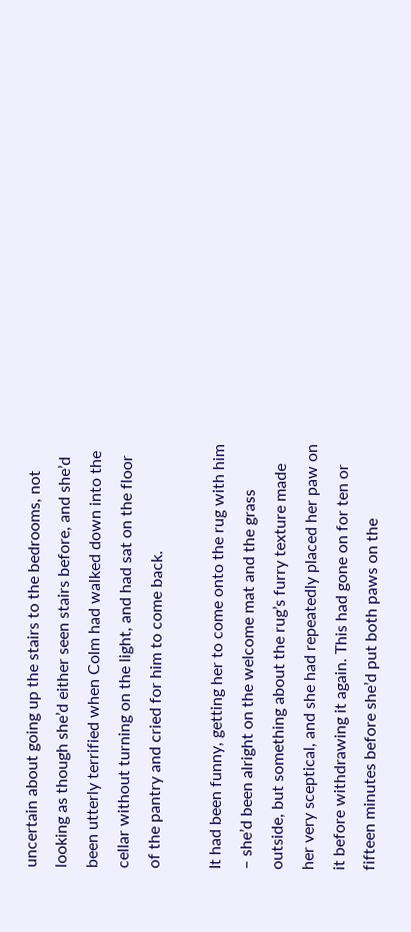uncertain about going up the stairs to the bedrooms, not looking as though she’d either seen stairs before, and she’d been utterly terrified when Colm had walked down into the cellar without turning on the light, and had sat on the floor of the pantry and cried for him to come back.

It had been funny, getting her to come onto the rug with him – she’d been alright on the welcome mat and the grass outside, but something about the rug’s furry texture made her very sceptical, and she had repeatedly placed her paw on it before withdrawing it again. This had gone on for ten or fifteen minutes before she’d put both paws on the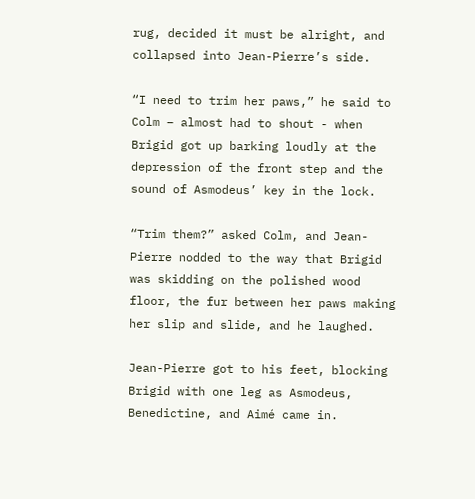rug, decided it must be alright, and collapsed into Jean-Pierre’s side.

“I need to trim her paws,” he said to Colm – almost had to shout - when Brigid got up barking loudly at the depression of the front step and the sound of Asmodeus’ key in the lock.

“Trim them?” asked Colm, and Jean-Pierre nodded to the way that Brigid was skidding on the polished wood floor, the fur between her paws making her slip and slide, and he laughed.

Jean-Pierre got to his feet, blocking Brigid with one leg as Asmodeus, Benedictine, and Aimé came in.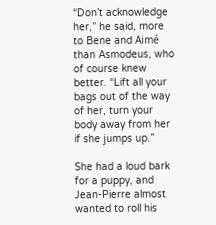“Don’t acknowledge her,” he said, more to Bene and Aimé than Asmodeus, who of course knew better. “Lift all your bags out of the way of her, turn your body away from her if she jumps up.”

She had a loud bark for a puppy, and Jean-Pierre almost wanted to roll his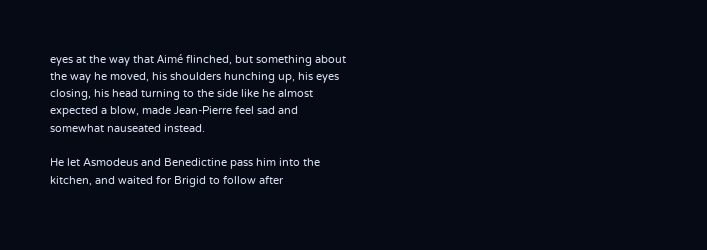eyes at the way that Aimé flinched, but something about the way he moved, his shoulders hunching up, his eyes closing, his head turning to the side like he almost expected a blow, made Jean-Pierre feel sad and somewhat nauseated instead.

He let Asmodeus and Benedictine pass him into the kitchen, and waited for Brigid to follow after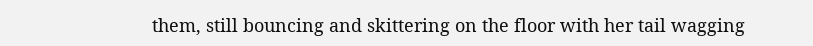them, still bouncing and skittering on the floor with her tail wagging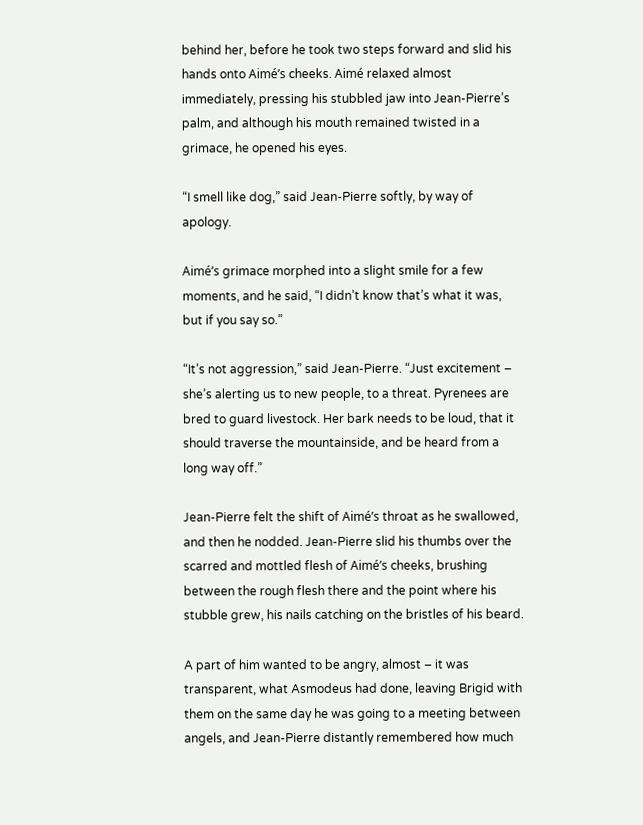behind her, before he took two steps forward and slid his hands onto Aimé’s cheeks. Aimé relaxed almost immediately, pressing his stubbled jaw into Jean-Pierre’s palm, and although his mouth remained twisted in a grimace, he opened his eyes.

“I smell like dog,” said Jean-Pierre softly, by way of apology.

Aimé’s grimace morphed into a slight smile for a few moments, and he said, “I didn’t know that’s what it was, but if you say so.”

“It’s not aggression,” said Jean-Pierre. “Just excitement – she’s alerting us to new people, to a threat. Pyrenees are bred to guard livestock. Her bark needs to be loud, that it should traverse the mountainside, and be heard from a long way off.”

Jean-Pierre felt the shift of Aimé’s throat as he swallowed, and then he nodded. Jean-Pierre slid his thumbs over the scarred and mottled flesh of Aimé’s cheeks, brushing between the rough flesh there and the point where his stubble grew, his nails catching on the bristles of his beard.

A part of him wanted to be angry, almost – it was transparent, what Asmodeus had done, leaving Brigid with them on the same day he was going to a meeting between angels, and Jean-Pierre distantly remembered how much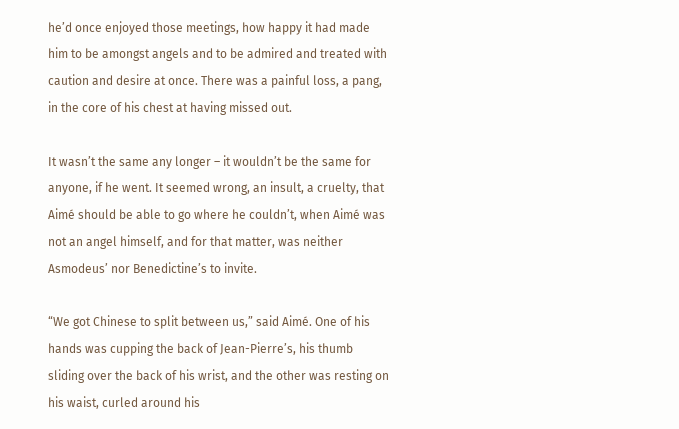he’d once enjoyed those meetings, how happy it had made him to be amongst angels and to be admired and treated with caution and desire at once. There was a painful loss, a pang, in the core of his chest at having missed out.

It wasn’t the same any longer – it wouldn’t be the same for anyone, if he went. It seemed wrong, an insult, a cruelty, that Aimé should be able to go where he couldn’t, when Aimé was not an angel himself, and for that matter, was neither Asmodeus’ nor Benedictine’s to invite.

“We got Chinese to split between us,” said Aimé. One of his hands was cupping the back of Jean-Pierre’s, his thumb sliding over the back of his wrist, and the other was resting on his waist, curled around his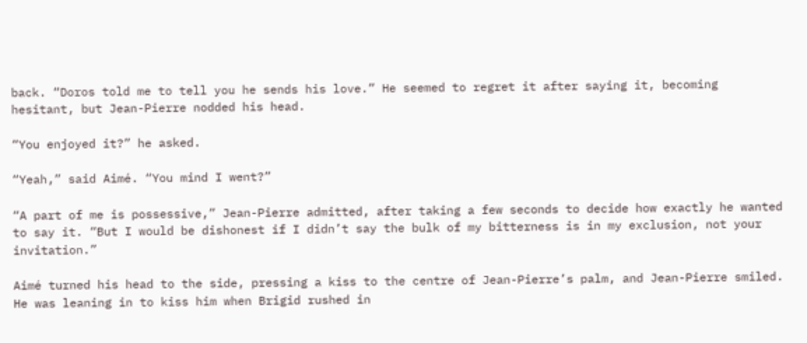back. “Doros told me to tell you he sends his love.” He seemed to regret it after saying it, becoming hesitant, but Jean-Pierre nodded his head.

“You enjoyed it?” he asked.

“Yeah,” said Aimé. “You mind I went?”

“A part of me is possessive,” Jean-Pierre admitted, after taking a few seconds to decide how exactly he wanted to say it. “But I would be dishonest if I didn’t say the bulk of my bitterness is in my exclusion, not your invitation.”

Aimé turned his head to the side, pressing a kiss to the centre of Jean-Pierre’s palm, and Jean-Pierre smiled. He was leaning in to kiss him when Brigid rushed in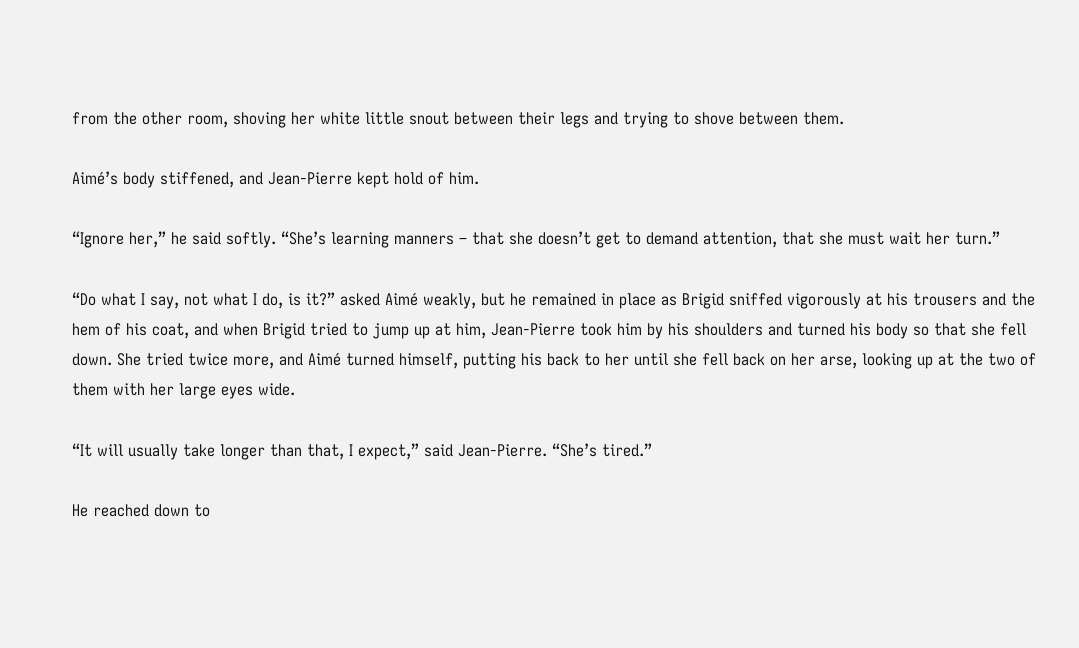from the other room, shoving her white little snout between their legs and trying to shove between them.

Aimé’s body stiffened, and Jean-Pierre kept hold of him.

“Ignore her,” he said softly. “She’s learning manners – that she doesn’t get to demand attention, that she must wait her turn.”

“Do what I say, not what I do, is it?” asked Aimé weakly, but he remained in place as Brigid sniffed vigorously at his trousers and the hem of his coat, and when Brigid tried to jump up at him, Jean-Pierre took him by his shoulders and turned his body so that she fell down. She tried twice more, and Aimé turned himself, putting his back to her until she fell back on her arse, looking up at the two of them with her large eyes wide.

“It will usually take longer than that, I expect,” said Jean-Pierre. “She’s tired.”

He reached down to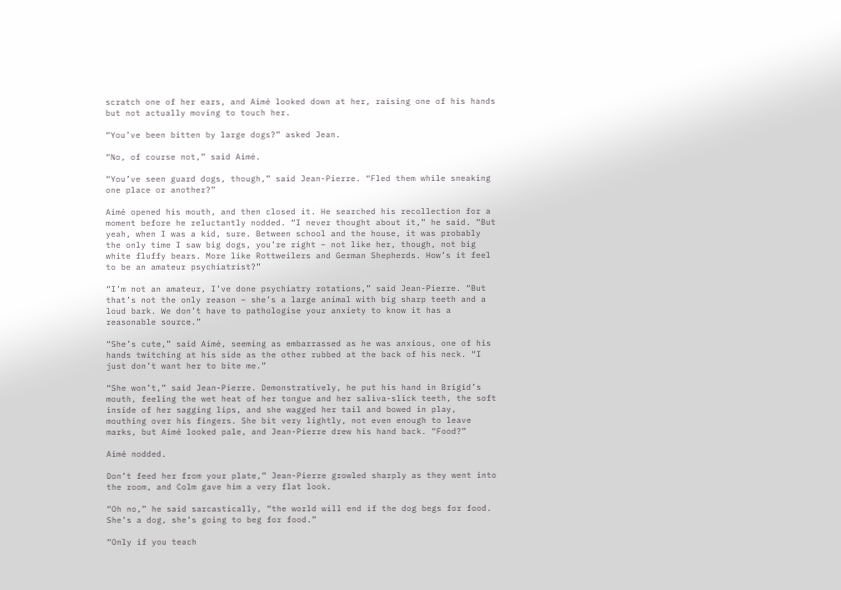scratch one of her ears, and Aimé looked down at her, raising one of his hands but not actually moving to touch her.

“You’ve been bitten by large dogs?” asked Jean.

“No, of course not,” said Aimé.

“You’ve seen guard dogs, though,” said Jean-Pierre. “Fled them while sneaking one place or another?”

Aimé opened his mouth, and then closed it. He searched his recollection for a moment before he reluctantly nodded. “I never thought about it,” he said. “But yeah, when I was a kid, sure. Between school and the house, it was probably the only time I saw big dogs, you’re right – not like her, though, not big white fluffy bears. More like Rottweilers and German Shepherds. How’s it feel to be an amateur psychiatrist?”

“I’m not an amateur, I’ve done psychiatry rotations,” said Jean-Pierre. “But that’s not the only reason – she’s a large animal with big sharp teeth and a loud bark. We don’t have to pathologise your anxiety to know it has a reasonable source.”

“She’s cute,” said Aimé, seeming as embarrassed as he was anxious, one of his hands twitching at his side as the other rubbed at the back of his neck. “I just don’t want her to bite me.”

“She won’t,” said Jean-Pierre. Demonstratively, he put his hand in Brigid’s mouth, feeling the wet heat of her tongue and her saliva-slick teeth, the soft inside of her sagging lips, and she wagged her tail and bowed in play, mouthing over his fingers. She bit very lightly, not even enough to leave marks, but Aimé looked pale, and Jean-Pierre drew his hand back. “Food?”

Aimé nodded.

Don’t feed her from your plate,” Jean-Pierre growled sharply as they went into the room, and Colm gave him a very flat look.

“Oh no,” he said sarcastically, “the world will end if the dog begs for food. She’s a dog, she’s going to beg for food.”

“Only if you teach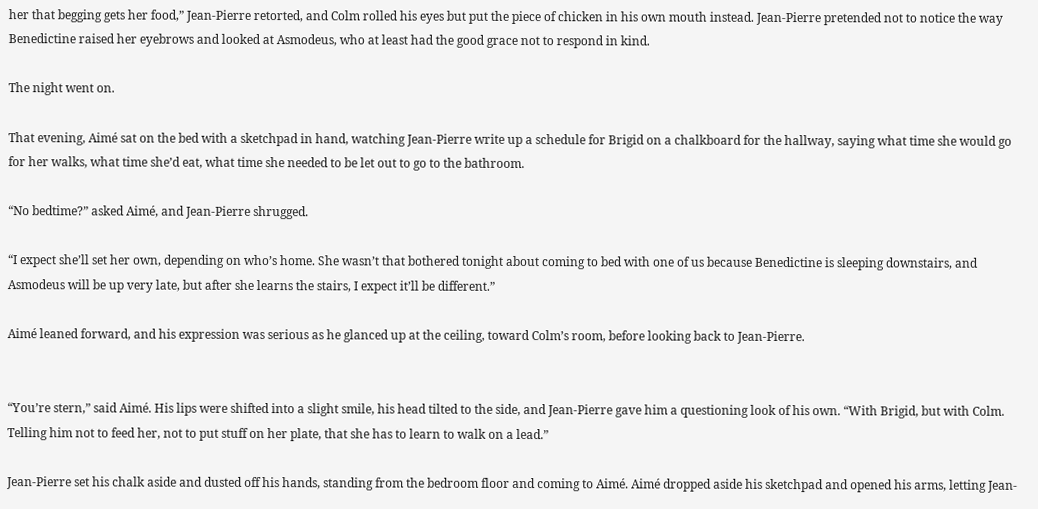her that begging gets her food,” Jean-Pierre retorted, and Colm rolled his eyes but put the piece of chicken in his own mouth instead. Jean-Pierre pretended not to notice the way Benedictine raised her eyebrows and looked at Asmodeus, who at least had the good grace not to respond in kind.

The night went on.

That evening, Aimé sat on the bed with a sketchpad in hand, watching Jean-Pierre write up a schedule for Brigid on a chalkboard for the hallway, saying what time she would go for her walks, what time she’d eat, what time she needed to be let out to go to the bathroom.

“No bedtime?” asked Aimé, and Jean-Pierre shrugged.

“I expect she’ll set her own, depending on who’s home. She wasn’t that bothered tonight about coming to bed with one of us because Benedictine is sleeping downstairs, and Asmodeus will be up very late, but after she learns the stairs, I expect it’ll be different.”

Aimé leaned forward, and his expression was serious as he glanced up at the ceiling, toward Colm’s room, before looking back to Jean-Pierre.


“You’re stern,” said Aimé. His lips were shifted into a slight smile, his head tilted to the side, and Jean-Pierre gave him a questioning look of his own. “With Brigid, but with Colm. Telling him not to feed her, not to put stuff on her plate, that she has to learn to walk on a lead.”

Jean-Pierre set his chalk aside and dusted off his hands, standing from the bedroom floor and coming to Aimé. Aimé dropped aside his sketchpad and opened his arms, letting Jean-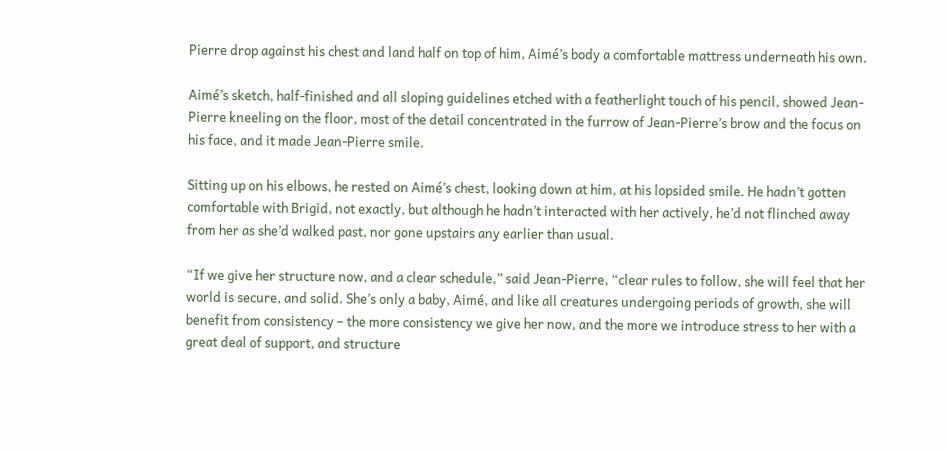Pierre drop against his chest and land half on top of him, Aimé’s body a comfortable mattress underneath his own.

Aimé’s sketch, half-finished and all sloping guidelines etched with a featherlight touch of his pencil, showed Jean-Pierre kneeling on the floor, most of the detail concentrated in the furrow of Jean-Pierre’s brow and the focus on his face, and it made Jean-Pierre smile.

Sitting up on his elbows, he rested on Aimé’s chest, looking down at him, at his lopsided smile. He hadn’t gotten comfortable with Brigid, not exactly, but although he hadn’t interacted with her actively, he’d not flinched away from her as she’d walked past, nor gone upstairs any earlier than usual.

“If we give her structure now, and a clear schedule,” said Jean-Pierre, “clear rules to follow, she will feel that her world is secure, and solid. She’s only a baby, Aimé, and like all creatures undergoing periods of growth, she will benefit from consistency – the more consistency we give her now, and the more we introduce stress to her with a great deal of support, and structure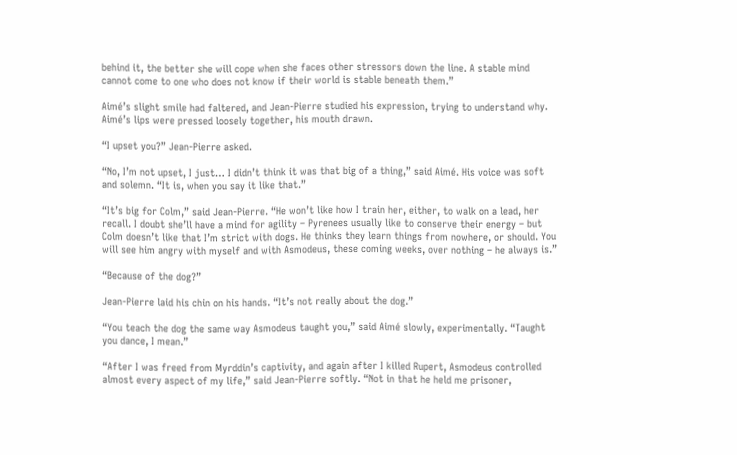behind it, the better she will cope when she faces other stressors down the line. A stable mind cannot come to one who does not know if their world is stable beneath them.”

Aimé’s slight smile had faltered, and Jean-Pierre studied his expression, trying to understand why. Aimé’s lips were pressed loosely together, his mouth drawn.

“I upset you?” Jean-Pierre asked.

“No, I’m not upset, I just… I didn’t think it was that big of a thing,” said Aimé. His voice was soft and solemn. “It is, when you say it like that.”

“It’s big for Colm,” said Jean-Pierre. “He won’t like how I train her, either, to walk on a lead, her recall. I doubt she’ll have a mind for agility – Pyrenees usually like to conserve their energy – but Colm doesn’t like that I’m strict with dogs. He thinks they learn things from nowhere, or should. You will see him angry with myself and with Asmodeus, these coming weeks, over nothing – he always is.”

“Because of the dog?”

Jean-Pierre laid his chin on his hands. “It’s not really about the dog.”

“You teach the dog the same way Asmodeus taught you,” said Aimé slowly, experimentally. “Taught you dance, I mean.”

“After I was freed from Myrddin’s captivity, and again after I killed Rupert, Asmodeus controlled almost every aspect of my life,” said Jean-Pierre softly. “Not in that he held me prisoner,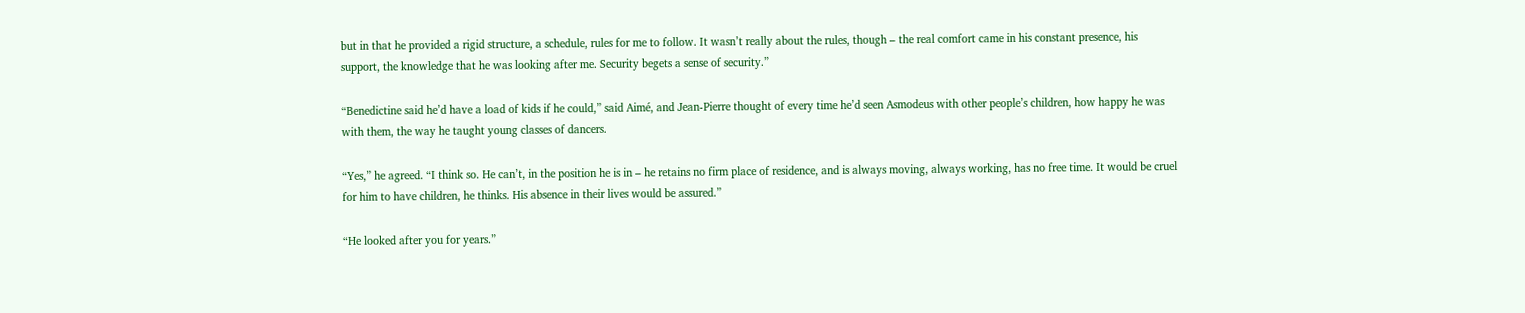but in that he provided a rigid structure, a schedule, rules for me to follow. It wasn’t really about the rules, though – the real comfort came in his constant presence, his support, the knowledge that he was looking after me. Security begets a sense of security.”

“Benedictine said he’d have a load of kids if he could,” said Aimé, and Jean-Pierre thought of every time he’d seen Asmodeus with other people’s children, how happy he was with them, the way he taught young classes of dancers.

“Yes,” he agreed. “I think so. He can’t, in the position he is in – he retains no firm place of residence, and is always moving, always working, has no free time. It would be cruel for him to have children, he thinks. His absence in their lives would be assured.”

“He looked after you for years.”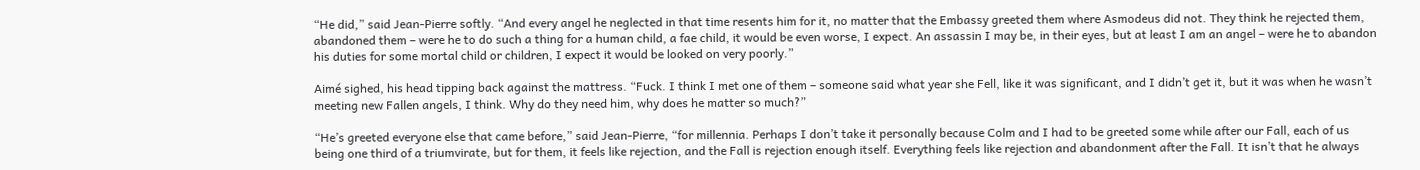“He did,” said Jean-Pierre softly. “And every angel he neglected in that time resents him for it, no matter that the Embassy greeted them where Asmodeus did not. They think he rejected them, abandoned them – were he to do such a thing for a human child, a fae child, it would be even worse, I expect. An assassin I may be, in their eyes, but at least I am an angel – were he to abandon his duties for some mortal child or children, I expect it would be looked on very poorly.”

Aimé sighed, his head tipping back against the mattress. “Fuck. I think I met one of them – someone said what year she Fell, like it was significant, and I didn’t get it, but it was when he wasn’t meeting new Fallen angels, I think. Why do they need him, why does he matter so much?”

“He’s greeted everyone else that came before,” said Jean-Pierre, “for millennia. Perhaps I don’t take it personally because Colm and I had to be greeted some while after our Fall, each of us being one third of a triumvirate, but for them, it feels like rejection, and the Fall is rejection enough itself. Everything feels like rejection and abandonment after the Fall. It isn’t that he always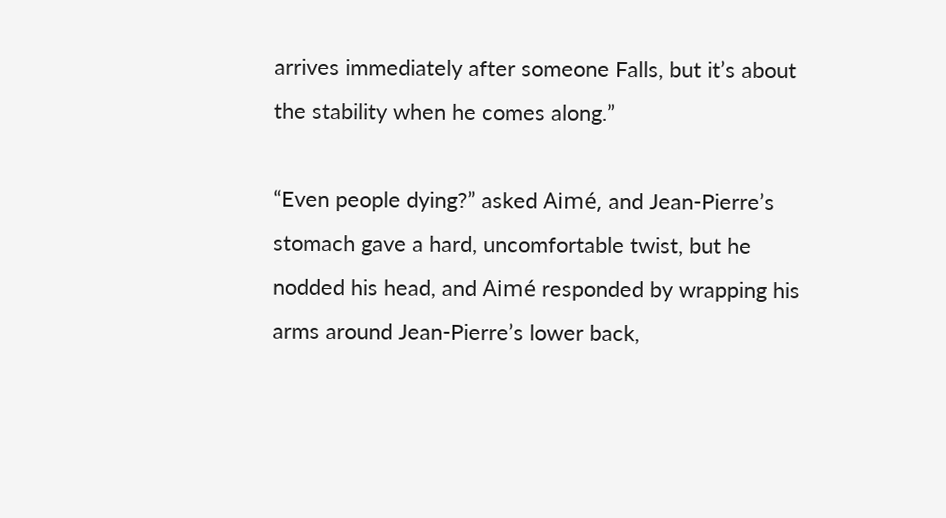arrives immediately after someone Falls, but it’s about the stability when he comes along.”

“Even people dying?” asked Aimé, and Jean-Pierre’s stomach gave a hard, uncomfortable twist, but he nodded his head, and Aimé responded by wrapping his arms around Jean-Pierre’s lower back,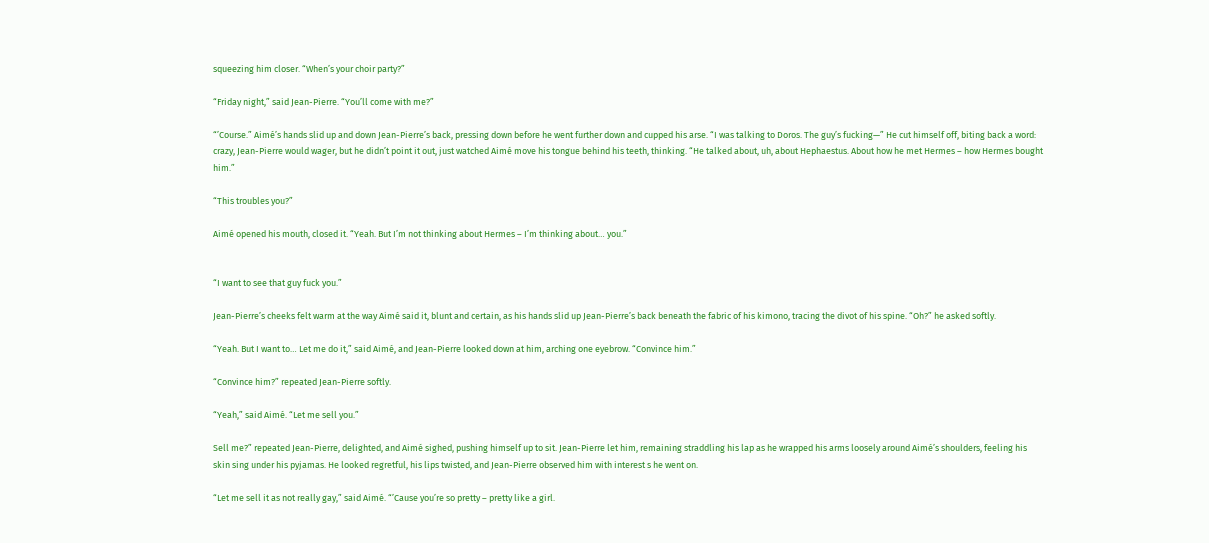squeezing him closer. “When’s your choir party?”

“Friday night,” said Jean-Pierre. “You’ll come with me?”

“’Course.” Aimé’s hands slid up and down Jean-Pierre’s back, pressing down before he went further down and cupped his arse. “I was talking to Doros. The guy’s fucking—” He cut himself off, biting back a word: crazy, Jean-Pierre would wager, but he didn’t point it out, just watched Aimé move his tongue behind his teeth, thinking. “He talked about, uh, about Hephaestus. About how he met Hermes – how Hermes bought him.”

“This troubles you?”

Aimé opened his mouth, closed it. “Yeah. But I’m not thinking about Hermes – I’m thinking about… you.”


“I want to see that guy fuck you.”

Jean-Pierre’s cheeks felt warm at the way Aimé said it, blunt and certain, as his hands slid up Jean-Pierre’s back beneath the fabric of his kimono, tracing the divot of his spine. “Oh?” he asked softly.

“Yeah. But I want to… Let me do it,” said Aimé, and Jean-Pierre looked down at him, arching one eyebrow. “Convince him.”

“Convince him?” repeated Jean-Pierre softly.

“Yeah,” said Aimé. “Let me sell you.”

Sell me?” repeated Jean-Pierre, delighted, and Aimé sighed, pushing himself up to sit. Jean-Pierre let him, remaining straddling his lap as he wrapped his arms loosely around Aimé’s shoulders, feeling his skin sing under his pyjamas. He looked regretful, his lips twisted, and Jean-Pierre observed him with interest s he went on.

“Let me sell it as not really gay,” said Aimé. “’Cause you’re so pretty – pretty like a girl.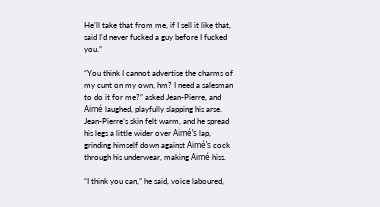He’ll take that from me, if I sell it like that, said I’d never fucked a guy before I fucked you.”

“You think I cannot advertise the charms of my cunt on my own, hm? I need a salesman to do it for me?” asked Jean-Pierre, and Aimé laughed, playfully slapping his arse. Jean-Pierre’s skin felt warm, and he spread his legs a little wider over Aimé’s lap, grinding himself down against Aimé’s cock through his underwear, making Aimé hiss.

“I think you can,” he said, voice laboured,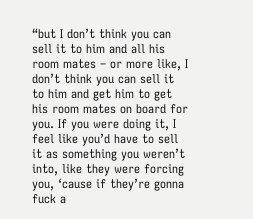“but I don’t think you can sell it to him and all his room mates – or more like, I don’t think you can sell it to him and get him to get his room mates on board for you. If you were doing it, I feel like you’d have to sell it as something you weren’t into, like they were forcing you, ‘cause if they’re gonna fuck a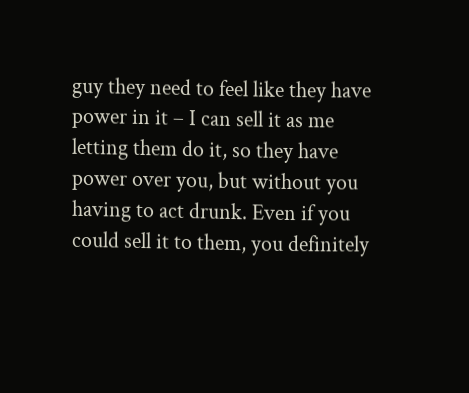guy they need to feel like they have power in it – I can sell it as me letting them do it, so they have power over you, but without you having to act drunk. Even if you could sell it to them, you definitely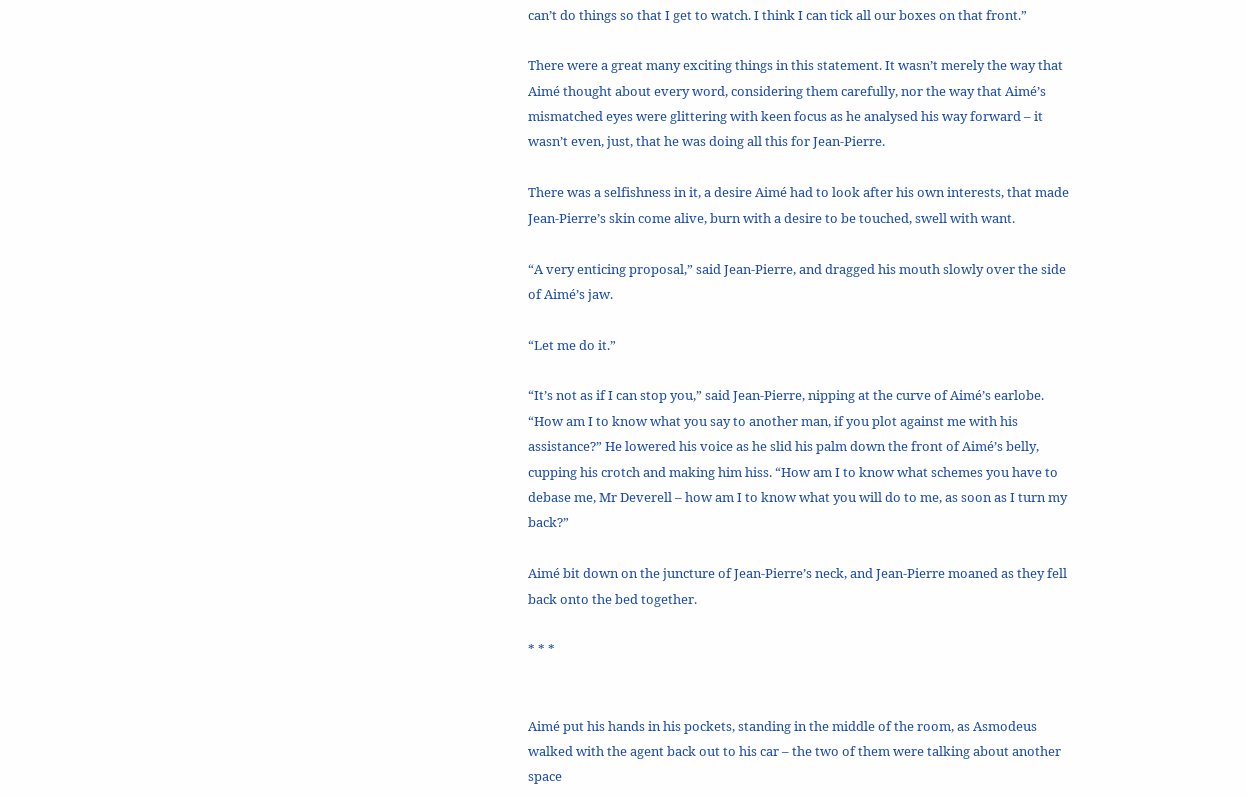can’t do things so that I get to watch. I think I can tick all our boxes on that front.”

There were a great many exciting things in this statement. It wasn’t merely the way that Aimé thought about every word, considering them carefully, nor the way that Aimé’s mismatched eyes were glittering with keen focus as he analysed his way forward – it wasn’t even, just, that he was doing all this for Jean-Pierre.

There was a selfishness in it, a desire Aimé had to look after his own interests, that made Jean-Pierre’s skin come alive, burn with a desire to be touched, swell with want.

“A very enticing proposal,” said Jean-Pierre, and dragged his mouth slowly over the side of Aimé’s jaw.

“Let me do it.”

“It’s not as if I can stop you,” said Jean-Pierre, nipping at the curve of Aimé’s earlobe. “How am I to know what you say to another man, if you plot against me with his assistance?” He lowered his voice as he slid his palm down the front of Aimé’s belly, cupping his crotch and making him hiss. “How am I to know what schemes you have to debase me, Mr Deverell – how am I to know what you will do to me, as soon as I turn my back?”

Aimé bit down on the juncture of Jean-Pierre’s neck, and Jean-Pierre moaned as they fell back onto the bed together.

* * *


Aimé put his hands in his pockets, standing in the middle of the room, as Asmodeus walked with the agent back out to his car – the two of them were talking about another space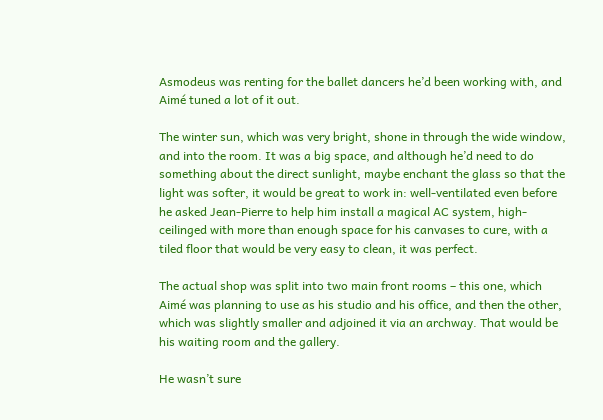Asmodeus was renting for the ballet dancers he’d been working with, and Aimé tuned a lot of it out.

The winter sun, which was very bright, shone in through the wide window, and into the room. It was a big space, and although he’d need to do something about the direct sunlight, maybe enchant the glass so that the light was softer, it would be great to work in: well-ventilated even before he asked Jean-Pierre to help him install a magical AC system, high-ceilinged with more than enough space for his canvases to cure, with a tiled floor that would be very easy to clean, it was perfect.

The actual shop was split into two main front rooms – this one, which Aimé was planning to use as his studio and his office, and then the other, which was slightly smaller and adjoined it via an archway. That would be his waiting room and the gallery.

He wasn’t sure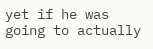yet if he was going to actually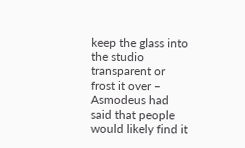keep the glass into the studio transparent or frost it over – Asmodeus had said that people would likely find it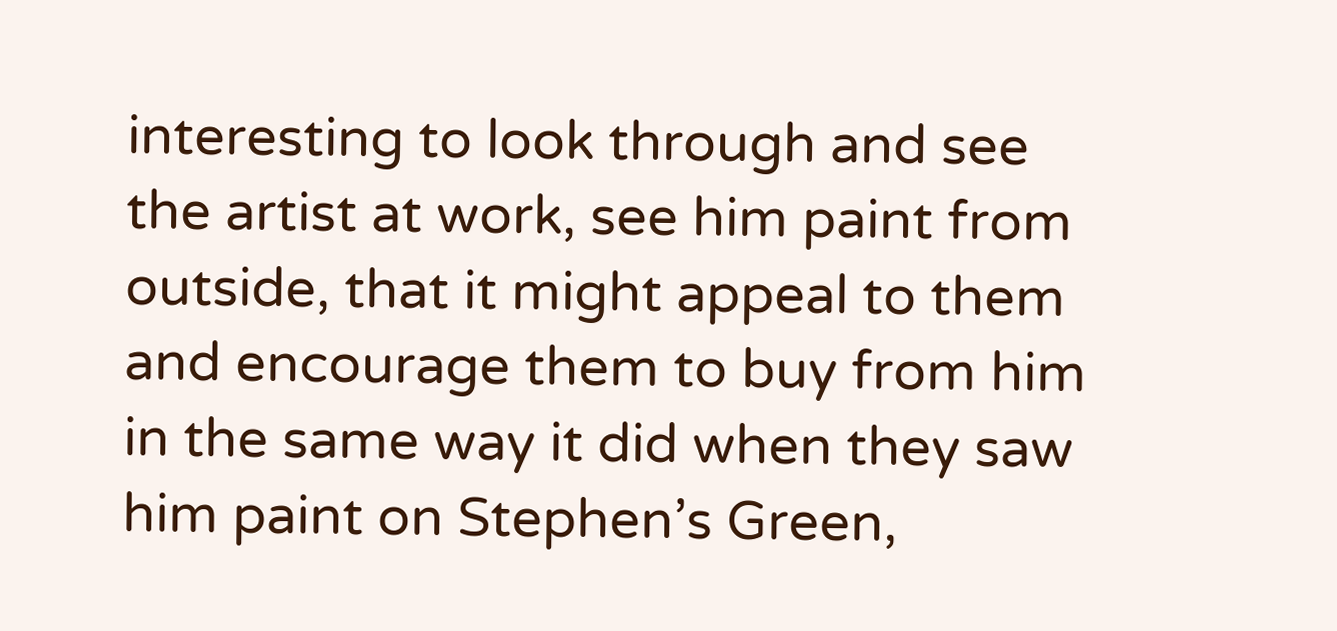interesting to look through and see the artist at work, see him paint from outside, that it might appeal to them and encourage them to buy from him in the same way it did when they saw him paint on Stephen’s Green,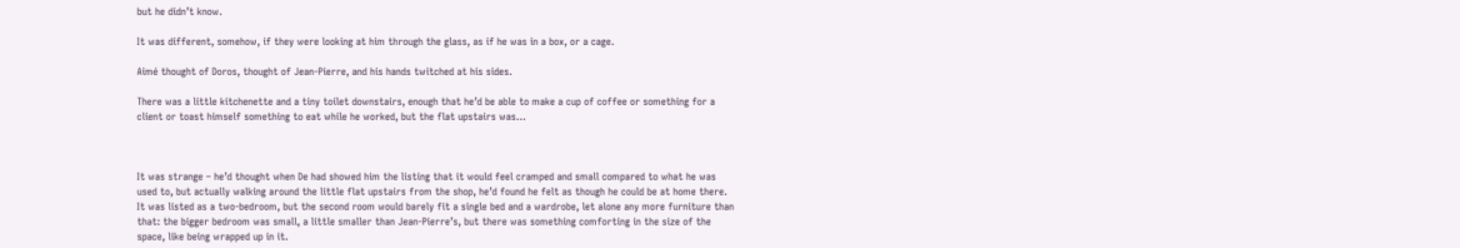but he didn’t know.

It was different, somehow, if they were looking at him through the glass, as if he was in a box, or a cage.

Aimé thought of Doros, thought of Jean-Pierre, and his hands twitched at his sides.

There was a little kitchenette and a tiny toilet downstairs, enough that he’d be able to make a cup of coffee or something for a client or toast himself something to eat while he worked, but the flat upstairs was…



It was strange – he’d thought when De had showed him the listing that it would feel cramped and small compared to what he was used to, but actually walking around the little flat upstairs from the shop, he’d found he felt as though he could be at home there. It was listed as a two-bedroom, but the second room would barely fit a single bed and a wardrobe, let alone any more furniture than that: the bigger bedroom was small, a little smaller than Jean-Pierre’s, but there was something comforting in the size of the space, like being wrapped up in it.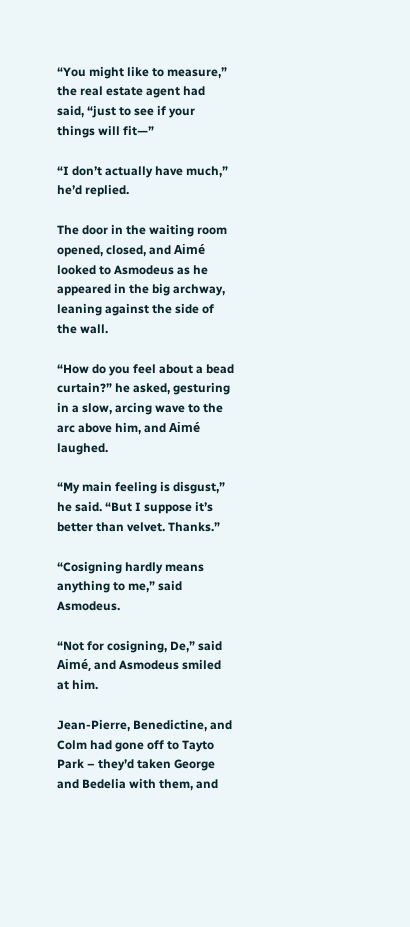“You might like to measure,” the real estate agent had said, “just to see if your things will fit—”

“I don’t actually have much,” he’d replied.

The door in the waiting room opened, closed, and Aimé looked to Asmodeus as he appeared in the big archway, leaning against the side of the wall.

“How do you feel about a bead curtain?” he asked, gesturing in a slow, arcing wave to the arc above him, and Aimé laughed.

“My main feeling is disgust,” he said. “But I suppose it’s better than velvet. Thanks.”

“Cosigning hardly means anything to me,” said Asmodeus.

“Not for cosigning, De,” said Aimé, and Asmodeus smiled at him.

Jean-Pierre, Benedictine, and Colm had gone off to Tayto Park – they’d taken George and Bedelia with them, and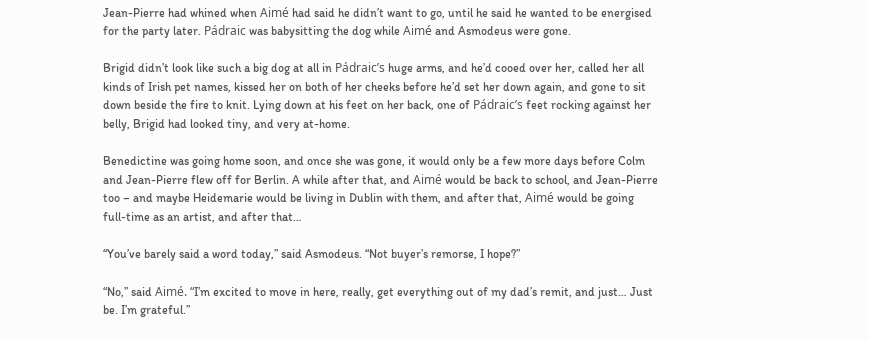Jean-Pierre had whined when Aimé had said he didn’t want to go, until he said he wanted to be energised for the party later. Pádraic was babysitting the dog while Aimé and Asmodeus were gone.

Brigid didn’t look like such a big dog at all in Pádraic’s huge arms, and he’d cooed over her, called her all kinds of Irish pet names, kissed her on both of her cheeks before he’d set her down again, and gone to sit down beside the fire to knit. Lying down at his feet on her back, one of Pádraic’s feet rocking against her belly, Brigid had looked tiny, and very at-home.

Benedictine was going home soon, and once she was gone, it would only be a few more days before Colm and Jean-Pierre flew off for Berlin. A while after that, and Aimé would be back to school, and Jean-Pierre too – and maybe Heidemarie would be living in Dublin with them, and after that, Aimé would be going full-time as an artist, and after that…

“You’ve barely said a word today,” said Asmodeus. “Not buyer’s remorse, I hope?”

“No,” said Aimé. “I’m excited to move in here, really, get everything out of my dad’s remit, and just… Just be. I’m grateful.”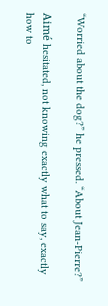“Worried about the dog?” he pressed. “About Jean-Pierre?”

Aimé hesitated, not knowing exactly what to say, exactly how to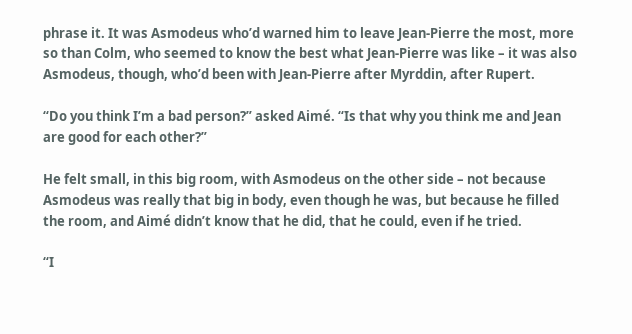phrase it. It was Asmodeus who’d warned him to leave Jean-Pierre the most, more so than Colm, who seemed to know the best what Jean-Pierre was like – it was also Asmodeus, though, who’d been with Jean-Pierre after Myrddin, after Rupert.

“Do you think I’m a bad person?” asked Aimé. “Is that why you think me and Jean are good for each other?”

He felt small, in this big room, with Asmodeus on the other side – not because Asmodeus was really that big in body, even though he was, but because he filled the room, and Aimé didn’t know that he did, that he could, even if he tried.

“I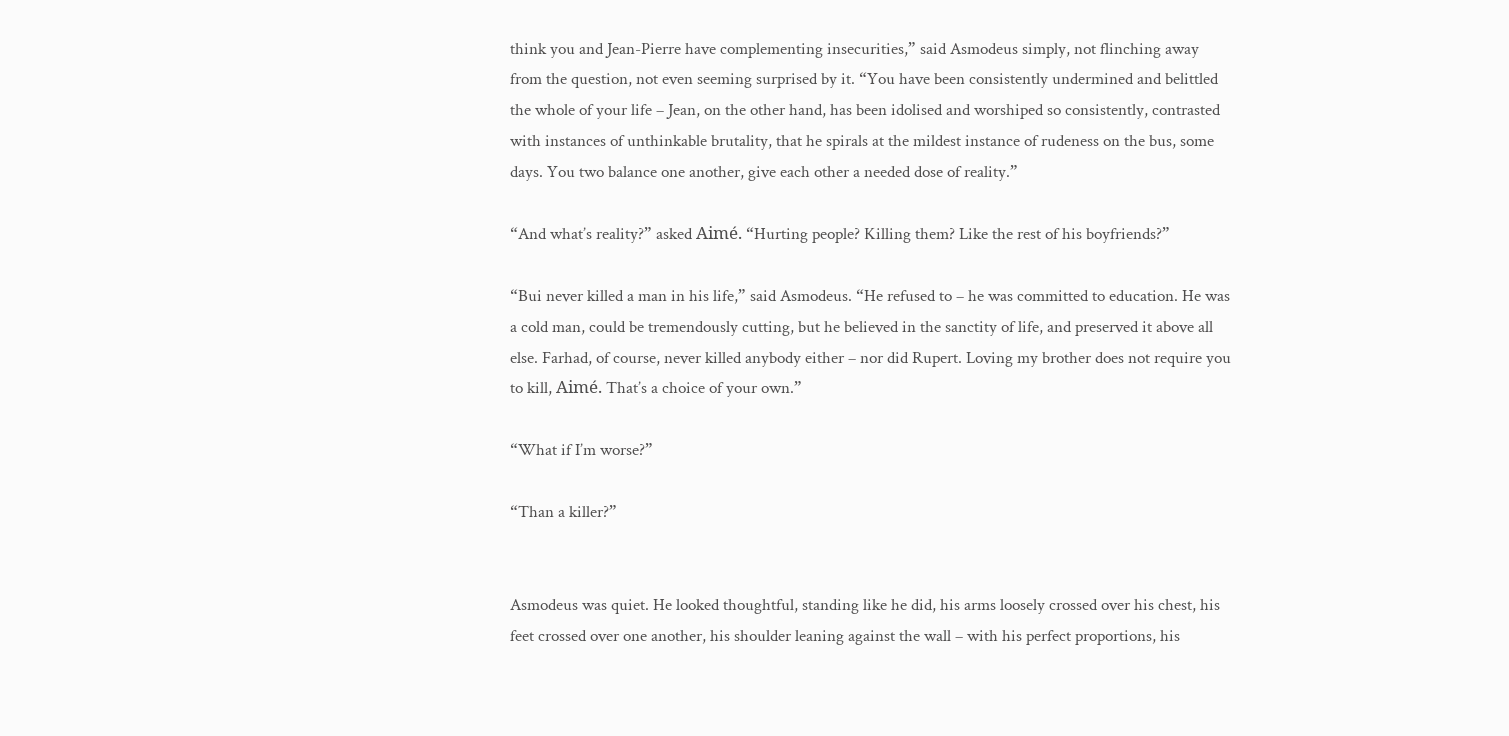think you and Jean-Pierre have complementing insecurities,” said Asmodeus simply, not flinching away from the question, not even seeming surprised by it. “You have been consistently undermined and belittled the whole of your life – Jean, on the other hand, has been idolised and worshiped so consistently, contrasted with instances of unthinkable brutality, that he spirals at the mildest instance of rudeness on the bus, some days. You two balance one another, give each other a needed dose of reality.”

“And what’s reality?” asked Aimé. “Hurting people? Killing them? Like the rest of his boyfriends?”

“Bui never killed a man in his life,” said Asmodeus. “He refused to – he was committed to education. He was a cold man, could be tremendously cutting, but he believed in the sanctity of life, and preserved it above all else. Farhad, of course, never killed anybody either – nor did Rupert. Loving my brother does not require you to kill, Aimé. That’s a choice of your own.”

“What if I’m worse?”

“Than a killer?”


Asmodeus was quiet. He looked thoughtful, standing like he did, his arms loosely crossed over his chest, his feet crossed over one another, his shoulder leaning against the wall – with his perfect proportions, his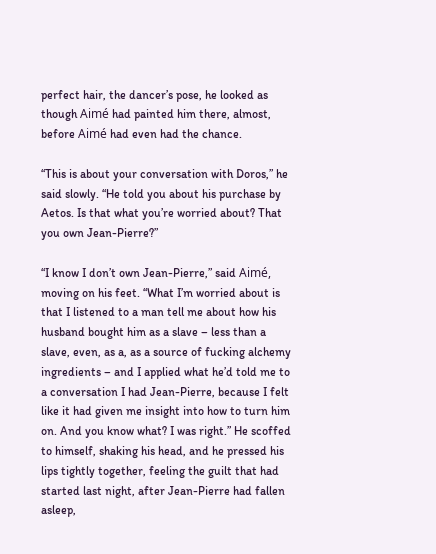perfect hair, the dancer’s pose, he looked as though Aimé had painted him there, almost, before Aimé had even had the chance.

“This is about your conversation with Doros,” he said slowly. “He told you about his purchase by Aetos. Is that what you’re worried about? That you own Jean-Pierre?”

“I know I don’t own Jean-Pierre,” said Aimé, moving on his feet. “What I’m worried about is that I listened to a man tell me about how his husband bought him as a slave – less than a slave, even, as a, as a source of fucking alchemy ingredients – and I applied what he’d told me to a conversation I had Jean-Pierre, because I felt like it had given me insight into how to turn him on. And you know what? I was right.” He scoffed to himself, shaking his head, and he pressed his lips tightly together, feeling the guilt that had started last night, after Jean-Pierre had fallen asleep,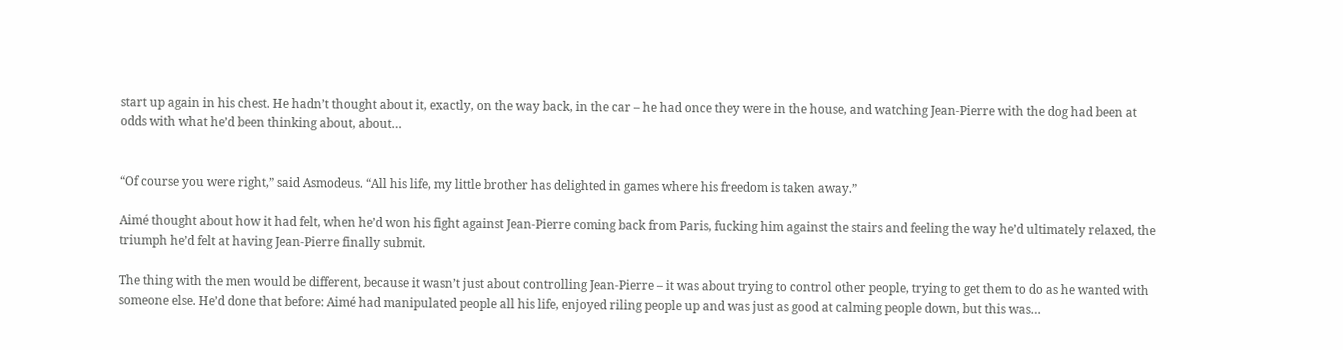start up again in his chest. He hadn’t thought about it, exactly, on the way back, in the car – he had once they were in the house, and watching Jean-Pierre with the dog had been at odds with what he’d been thinking about, about…


“Of course you were right,” said Asmodeus. “All his life, my little brother has delighted in games where his freedom is taken away.”

Aimé thought about how it had felt, when he’d won his fight against Jean-Pierre coming back from Paris, fucking him against the stairs and feeling the way he’d ultimately relaxed, the triumph he’d felt at having Jean-Pierre finally submit.

The thing with the men would be different, because it wasn’t just about controlling Jean-Pierre – it was about trying to control other people, trying to get them to do as he wanted with someone else. He’d done that before: Aimé had manipulated people all his life, enjoyed riling people up and was just as good at calming people down, but this was…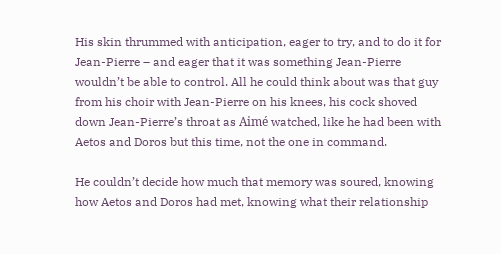His skin thrummed with anticipation, eager to try, and to do it for Jean-Pierre – and eager that it was something Jean-Pierre wouldn’t be able to control. All he could think about was that guy from his choir with Jean-Pierre on his knees, his cock shoved down Jean-Pierre’s throat as Aimé watched, like he had been with Aetos and Doros but this time, not the one in command.

He couldn’t decide how much that memory was soured, knowing how Aetos and Doros had met, knowing what their relationship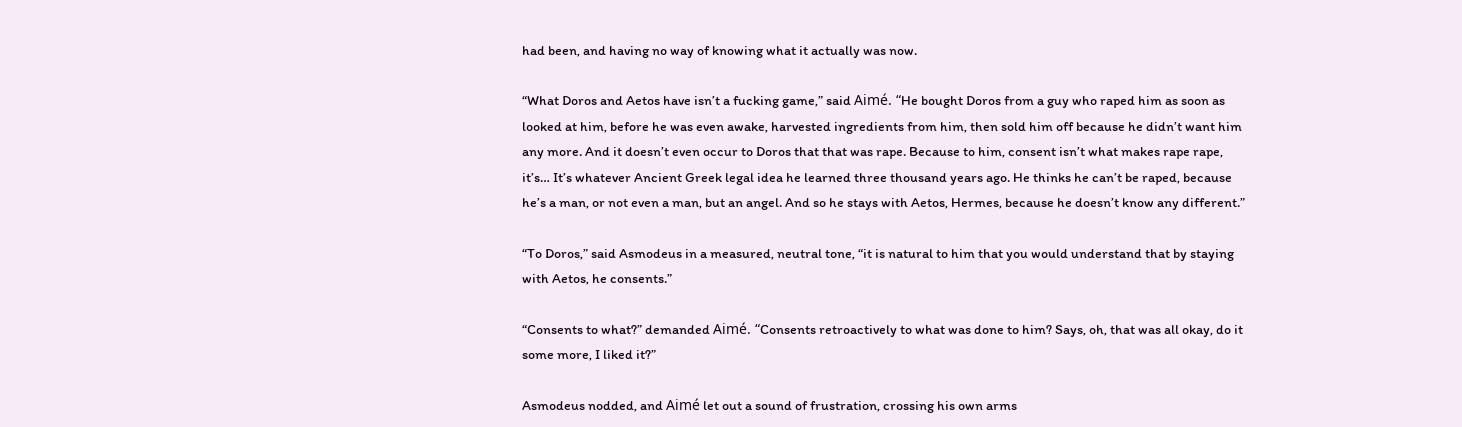had been, and having no way of knowing what it actually was now.

“What Doros and Aetos have isn’t a fucking game,” said Aimé. “He bought Doros from a guy who raped him as soon as looked at him, before he was even awake, harvested ingredients from him, then sold him off because he didn’t want him any more. And it doesn’t even occur to Doros that that was rape. Because to him, consent isn’t what makes rape rape, it’s… It’s whatever Ancient Greek legal idea he learned three thousand years ago. He thinks he can’t be raped, because he’s a man, or not even a man, but an angel. And so he stays with Aetos, Hermes, because he doesn’t know any different.”

“To Doros,” said Asmodeus in a measured, neutral tone, “it is natural to him that you would understand that by staying with Aetos, he consents.”

“Consents to what?” demanded Aimé. “Consents retroactively to what was done to him? Says, oh, that was all okay, do it some more, I liked it?”

Asmodeus nodded, and Aimé let out a sound of frustration, crossing his own arms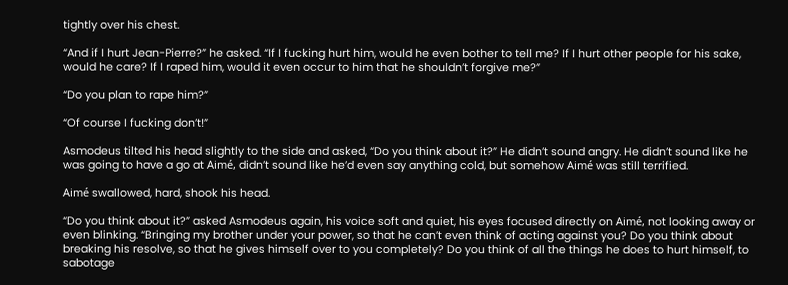tightly over his chest.

“And if I hurt Jean-Pierre?” he asked. “If I fucking hurt him, would he even bother to tell me? If I hurt other people for his sake, would he care? If I raped him, would it even occur to him that he shouldn’t forgive me?”

“Do you plan to rape him?”

“Of course I fucking don’t!”

Asmodeus tilted his head slightly to the side and asked, “Do you think about it?” He didn’t sound angry. He didn’t sound like he was going to have a go at Aimé, didn’t sound like he’d even say anything cold, but somehow Aimé was still terrified.

Aimé swallowed, hard, shook his head.

“Do you think about it?” asked Asmodeus again, his voice soft and quiet, his eyes focused directly on Aimé, not looking away or even blinking. “Bringing my brother under your power, so that he can’t even think of acting against you? Do you think about breaking his resolve, so that he gives himself over to you completely? Do you think of all the things he does to hurt himself, to sabotage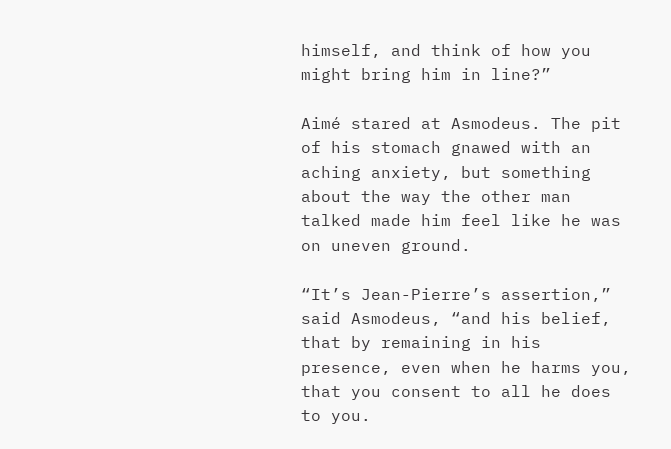himself, and think of how you might bring him in line?”

Aimé stared at Asmodeus. The pit of his stomach gnawed with an aching anxiety, but something about the way the other man talked made him feel like he was on uneven ground.

“It’s Jean-Pierre’s assertion,” said Asmodeus, “and his belief, that by remaining in his presence, even when he harms you, that you consent to all he does to you.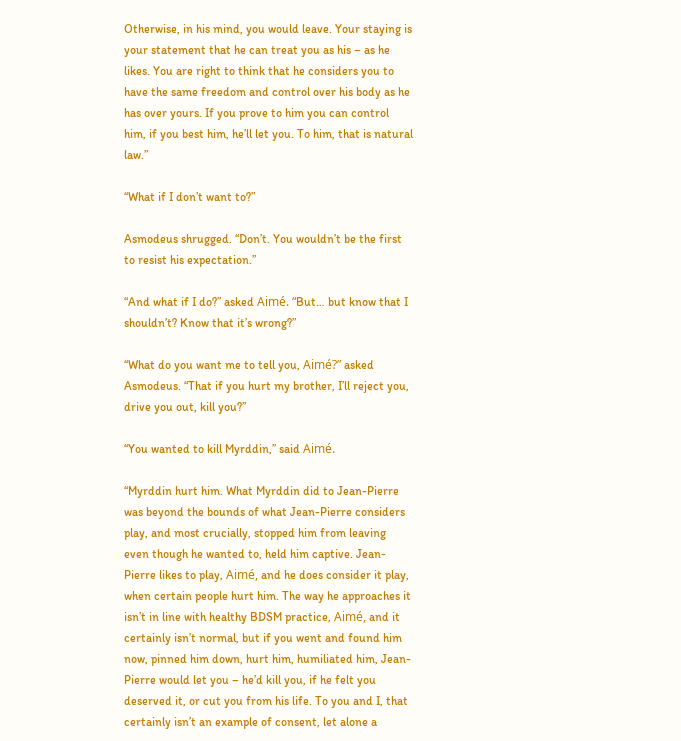Otherwise, in his mind, you would leave. Your staying is your statement that he can treat you as his – as he likes. You are right to think that he considers you to have the same freedom and control over his body as he has over yours. If you prove to him you can control him, if you best him, he’ll let you. To him, that is natural law.”

“What if I don’t want to?”

Asmodeus shrugged. “Don’t. You wouldn’t be the first to resist his expectation.”

“And what if I do?” asked Aimé. “But… but know that I shouldn’t? Know that it’s wrong?”

“What do you want me to tell you, Aimé?” asked Asmodeus. “That if you hurt my brother, I’ll reject you, drive you out, kill you?”

“You wanted to kill Myrddin,” said Aimé.

“Myrddin hurt him. What Myrddin did to Jean-Pierre was beyond the bounds of what Jean-Pierre considers play, and most crucially, stopped him from leaving even though he wanted to, held him captive. Jean-Pierre likes to play, Aimé, and he does consider it play, when certain people hurt him. The way he approaches it isn’t in line with healthy BDSM practice, Aimé, and it certainly isn’t normal, but if you went and found him now, pinned him down, hurt him, humiliated him, Jean-Pierre would let you – he’d kill you, if he felt you deserved it, or cut you from his life. To you and I, that certainly isn’t an example of consent, let alone a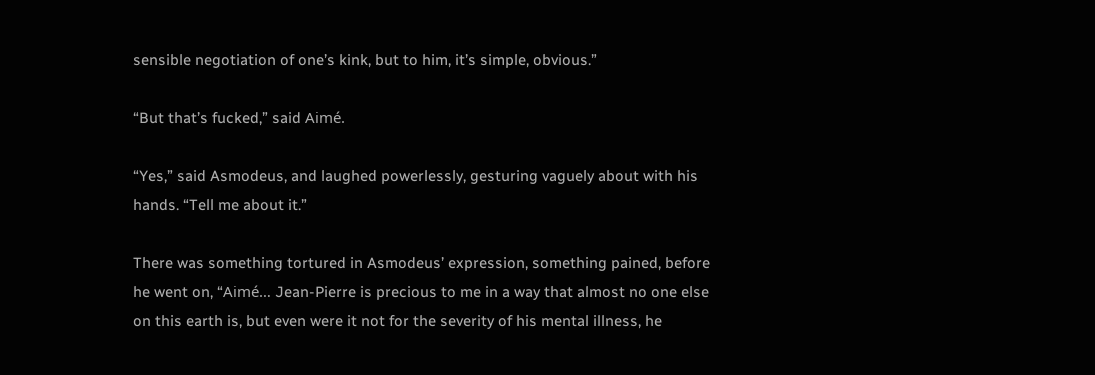sensible negotiation of one’s kink, but to him, it’s simple, obvious.”

“But that’s fucked,” said Aimé.

“Yes,” said Asmodeus, and laughed powerlessly, gesturing vaguely about with his hands. “Tell me about it.”

There was something tortured in Asmodeus’ expression, something pained, before he went on, “Aimé… Jean-Pierre is precious to me in a way that almost no one else on this earth is, but even were it not for the severity of his mental illness, he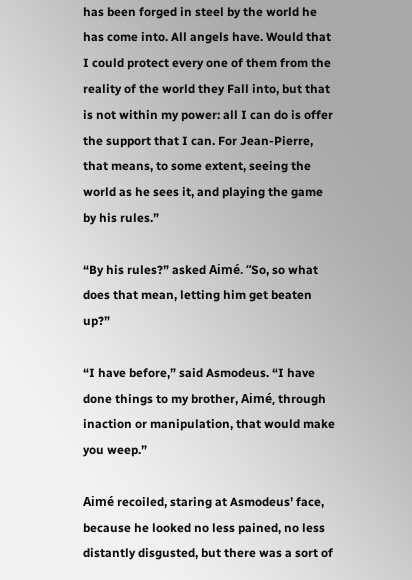has been forged in steel by the world he has come into. All angels have. Would that I could protect every one of them from the reality of the world they Fall into, but that is not within my power: all I can do is offer the support that I can. For Jean-Pierre, that means, to some extent, seeing the world as he sees it, and playing the game by his rules.”

“By his rules?” asked Aimé. “So, so what does that mean, letting him get beaten up?”

“I have before,” said Asmodeus. “I have done things to my brother, Aimé, through inaction or manipulation, that would make you weep.”

Aimé recoiled, staring at Asmodeus’ face, because he looked no less pained, no less distantly disgusted, but there was a sort of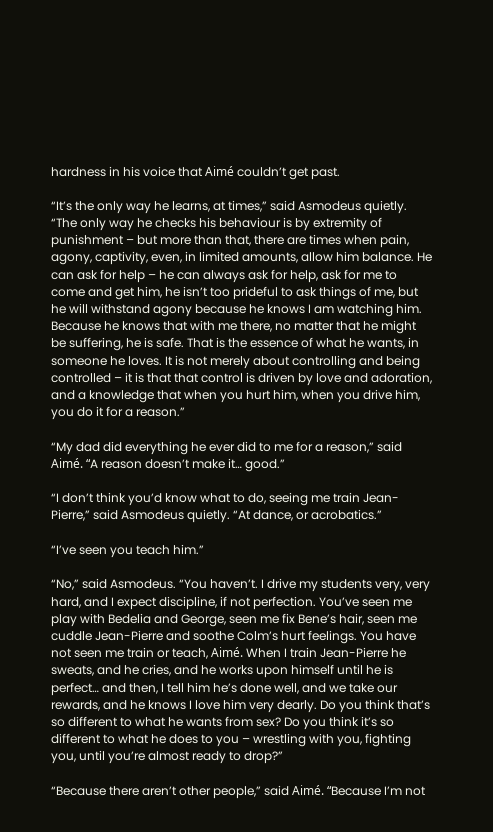hardness in his voice that Aimé couldn’t get past.

“It’s the only way he learns, at times,” said Asmodeus quietly. “The only way he checks his behaviour is by extremity of punishment – but more than that, there are times when pain, agony, captivity, even, in limited amounts, allow him balance. He can ask for help – he can always ask for help, ask for me to come and get him, he isn’t too prideful to ask things of me, but he will withstand agony because he knows I am watching him. Because he knows that with me there, no matter that he might be suffering, he is safe. That is the essence of what he wants, in someone he loves. It is not merely about controlling and being controlled – it is that that control is driven by love and adoration, and a knowledge that when you hurt him, when you drive him, you do it for a reason.”

“My dad did everything he ever did to me for a reason,” said Aimé. “A reason doesn’t make it… good.”

“I don’t think you’d know what to do, seeing me train Jean-Pierre,” said Asmodeus quietly. “At dance, or acrobatics.”

“I’ve seen you teach him.”

“No,” said Asmodeus. “You haven’t. I drive my students very, very hard, and I expect discipline, if not perfection. You’ve seen me play with Bedelia and George, seen me fix Bene’s hair, seen me cuddle Jean-Pierre and soothe Colm’s hurt feelings. You have not seen me train or teach, Aimé. When I train Jean-Pierre he sweats, and he cries, and he works upon himself until he is perfect… and then, I tell him he’s done well, and we take our rewards, and he knows I love him very dearly. Do you think that’s so different to what he wants from sex? Do you think it’s so different to what he does to you – wrestling with you, fighting you, until you’re almost ready to drop?”

“Because there aren’t other people,” said Aimé. “Because I’m not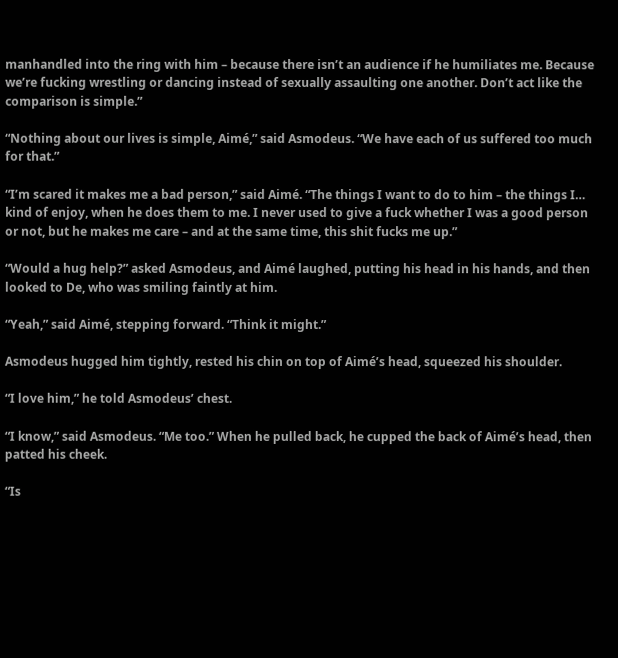manhandled into the ring with him – because there isn’t an audience if he humiliates me. Because we’re fucking wrestling or dancing instead of sexually assaulting one another. Don’t act like the comparison is simple.”

“Nothing about our lives is simple, Aimé,” said Asmodeus. “We have each of us suffered too much for that.”

“I’m scared it makes me a bad person,” said Aimé. “The things I want to do to him – the things I… kind of enjoy, when he does them to me. I never used to give a fuck whether I was a good person or not, but he makes me care – and at the same time, this shit fucks me up.”

“Would a hug help?” asked Asmodeus, and Aimé laughed, putting his head in his hands, and then looked to De, who was smiling faintly at him.

“Yeah,” said Aimé, stepping forward. “Think it might.”

Asmodeus hugged him tightly, rested his chin on top of Aimé’s head, squeezed his shoulder.

“I love him,” he told Asmodeus’ chest.

“I know,” said Asmodeus. “Me too.” When he pulled back, he cupped the back of Aimé’s head, then patted his cheek.

“Is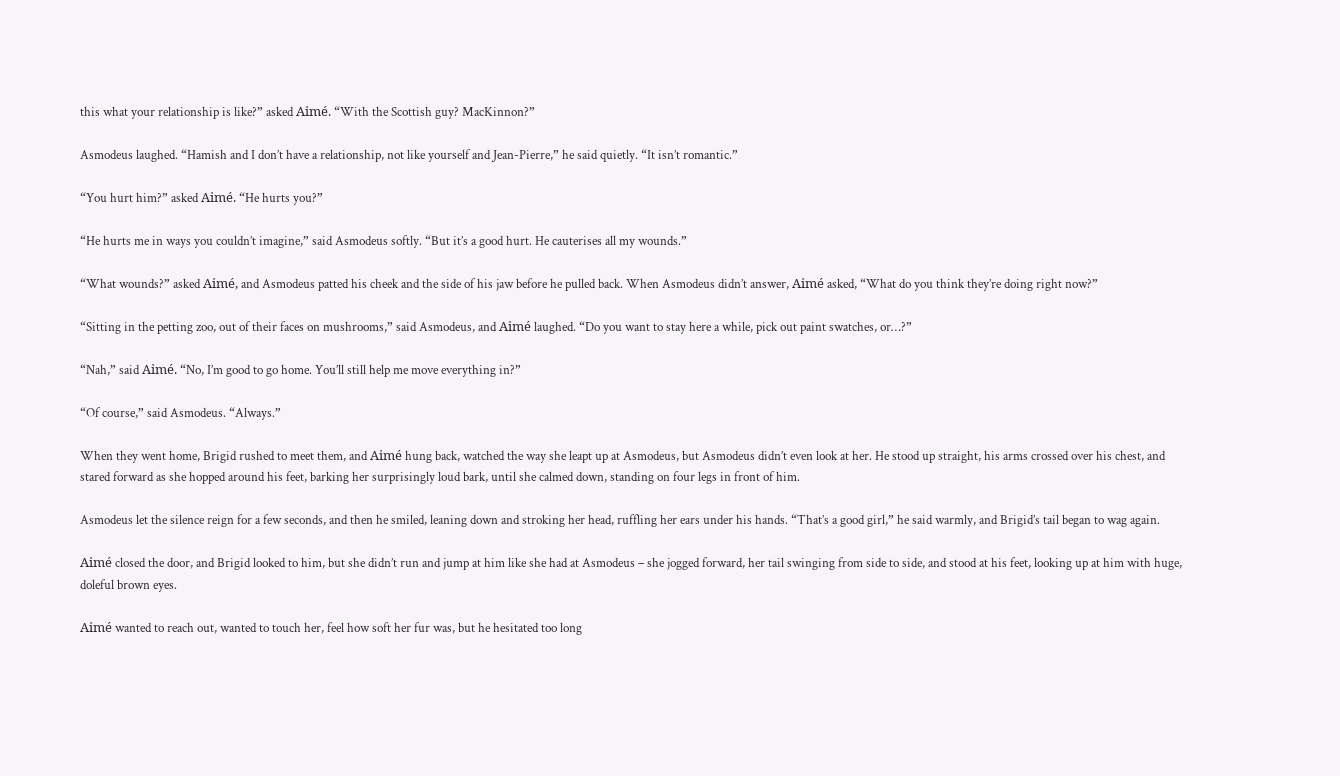this what your relationship is like?” asked Aimé. “With the Scottish guy? MacKinnon?”

Asmodeus laughed. “Hamish and I don’t have a relationship, not like yourself and Jean-Pierre,” he said quietly. “It isn’t romantic.”

“You hurt him?” asked Aimé. “He hurts you?”

“He hurts me in ways you couldn’t imagine,” said Asmodeus softly. “But it’s a good hurt. He cauterises all my wounds.”

“What wounds?” asked Aimé, and Asmodeus patted his cheek and the side of his jaw before he pulled back. When Asmodeus didn’t answer, Aimé asked, “What do you think they’re doing right now?”

“Sitting in the petting zoo, out of their faces on mushrooms,” said Asmodeus, and Aimé laughed. “Do you want to stay here a while, pick out paint swatches, or…?”

“Nah,” said Aimé. “No, I’m good to go home. You’ll still help me move everything in?”

“Of course,” said Asmodeus. “Always.”

When they went home, Brigid rushed to meet them, and Aimé hung back, watched the way she leapt up at Asmodeus, but Asmodeus didn’t even look at her. He stood up straight, his arms crossed over his chest, and stared forward as she hopped around his feet, barking her surprisingly loud bark, until she calmed down, standing on four legs in front of him.

Asmodeus let the silence reign for a few seconds, and then he smiled, leaning down and stroking her head, ruffling her ears under his hands. “That’s a good girl,” he said warmly, and Brigid’s tail began to wag again.

Aimé closed the door, and Brigid looked to him, but she didn’t run and jump at him like she had at Asmodeus – she jogged forward, her tail swinging from side to side, and stood at his feet, looking up at him with huge, doleful brown eyes.

Aimé wanted to reach out, wanted to touch her, feel how soft her fur was, but he hesitated too long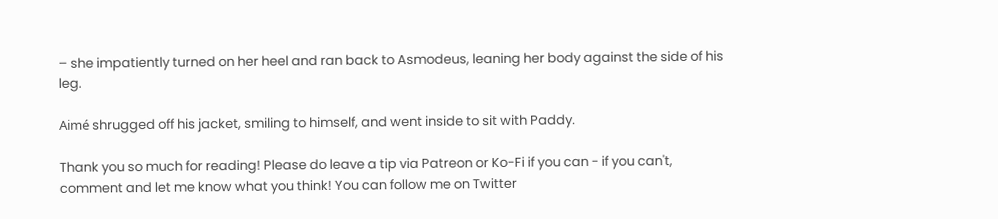– she impatiently turned on her heel and ran back to Asmodeus, leaning her body against the side of his leg.

Aimé shrugged off his jacket, smiling to himself, and went inside to sit with Paddy.

Thank you so much for reading! Please do leave a tip via Patreon or Ko-Fi if you can - if you can't, comment and let me know what you think! You can follow me on Twitter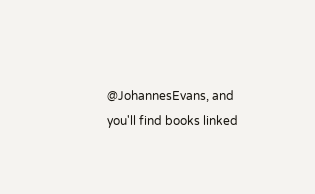@JohannesEvans, and you'll find books linked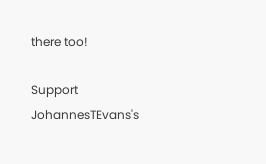there too!

Support JohannesTEvans's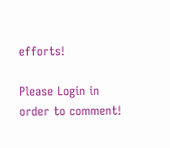efforts!

Please Login in order to comment!